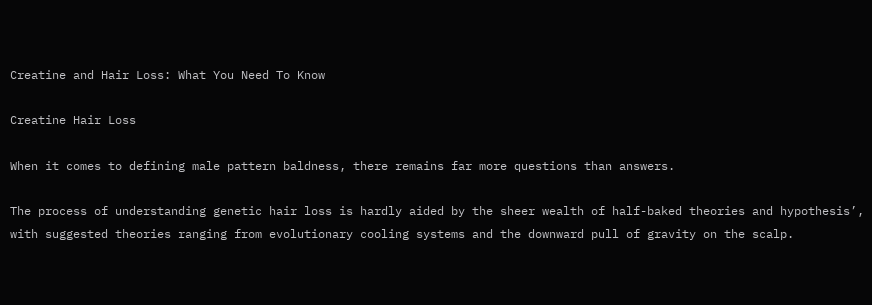Creatine and Hair Loss: What You Need To Know

Creatine Hair Loss

When it comes to defining male pattern baldness, there remains far more questions than answers.

The process of understanding genetic hair loss is hardly aided by the sheer wealth of half-baked theories and hypothesis’, with suggested theories ranging from evolutionary cooling systems and the downward pull of gravity on the scalp.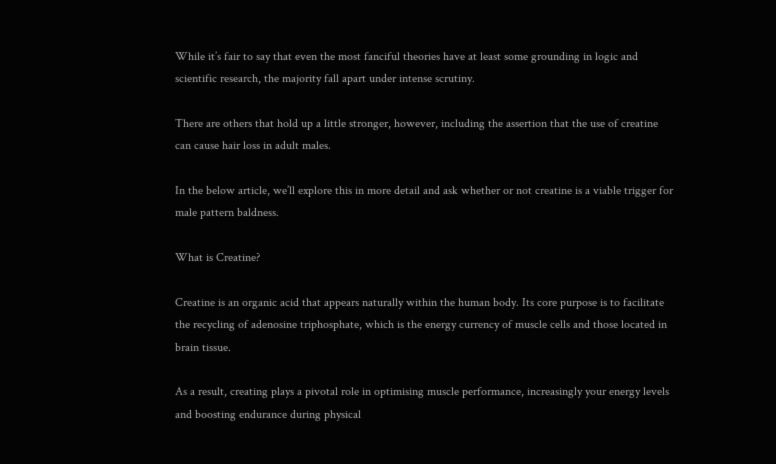While it’s fair to say that even the most fanciful theories have at least some grounding in logic and scientific research, the majority fall apart under intense scrutiny.

There are others that hold up a little stronger, however, including the assertion that the use of creatine can cause hair loss in adult males.

In the below article, we’ll explore this in more detail and ask whether or not creatine is a viable trigger for male pattern baldness.

What is Creatine?

Creatine is an organic acid that appears naturally within the human body. Its core purpose is to facilitate the recycling of adenosine triphosphate, which is the energy currency of muscle cells and those located in brain tissue.

As a result, creating plays a pivotal role in optimising muscle performance, increasingly your energy levels and boosting endurance during physical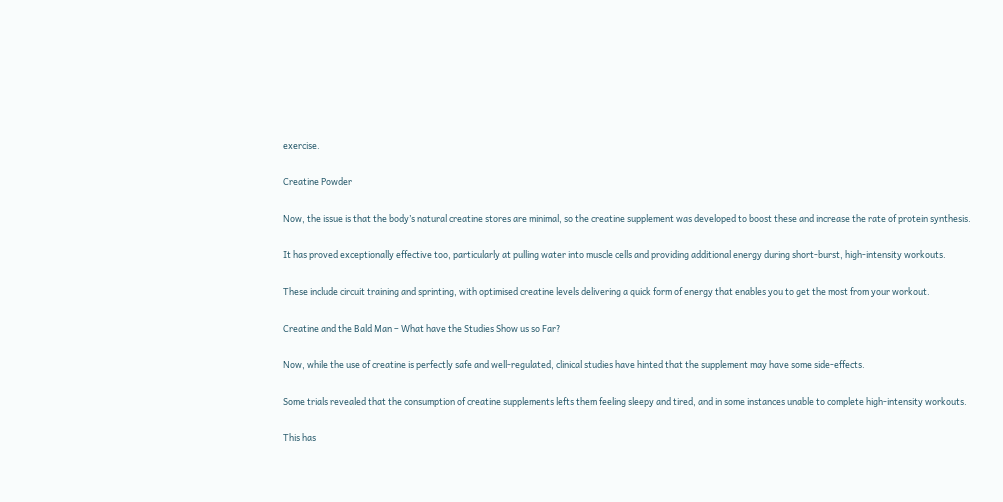exercise.

Creatine Powder

Now, the issue is that the body’s natural creatine stores are minimal, so the creatine supplement was developed to boost these and increase the rate of protein synthesis.

It has proved exceptionally effective too, particularly at pulling water into muscle cells and providing additional energy during short-burst, high-intensity workouts.

These include circuit training and sprinting, with optimised creatine levels delivering a quick form of energy that enables you to get the most from your workout.

Creatine and the Bald Man – What have the Studies Show us so Far?

Now, while the use of creatine is perfectly safe and well-regulated, clinical studies have hinted that the supplement may have some side-effects.

Some trials revealed that the consumption of creatine supplements lefts them feeling sleepy and tired, and in some instances unable to complete high-intensity workouts.

This has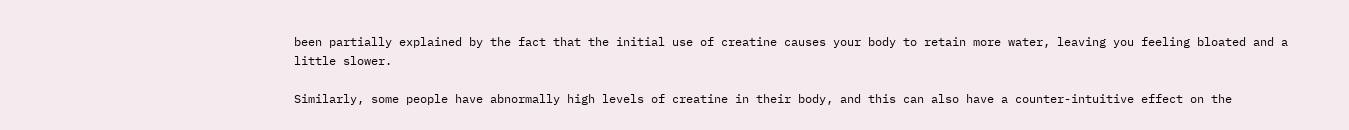been partially explained by the fact that the initial use of creatine causes your body to retain more water, leaving you feeling bloated and a little slower.

Similarly, some people have abnormally high levels of creatine in their body, and this can also have a counter-intuitive effect on the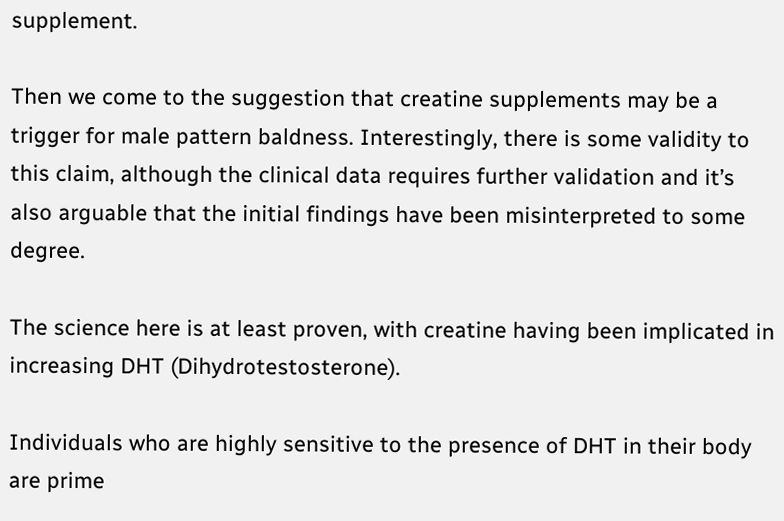supplement.

Then we come to the suggestion that creatine supplements may be a trigger for male pattern baldness. Interestingly, there is some validity to this claim, although the clinical data requires further validation and it’s also arguable that the initial findings have been misinterpreted to some degree.

The science here is at least proven, with creatine having been implicated in increasing DHT (Dihydrotestosterone).

Individuals who are highly sensitive to the presence of DHT in their body are prime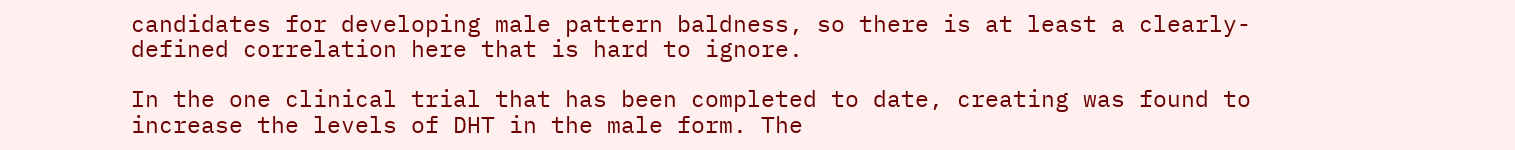candidates for developing male pattern baldness, so there is at least a clearly-defined correlation here that is hard to ignore.

In the one clinical trial that has been completed to date, creating was found to increase the levels of DHT in the male form. The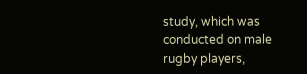study, which was conducted on male rugby players,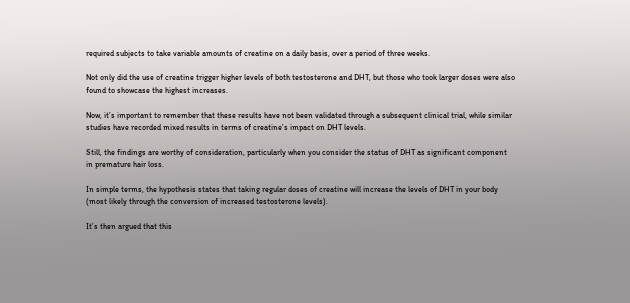required subjects to take variable amounts of creatine on a daily basis, over a period of three weeks.

Not only did the use of creatine trigger higher levels of both testosterone and DHT, but those who took larger doses were also found to showcase the highest increases.

Now, it’s important to remember that these results have not been validated through a subsequent clinical trial, while similar studies have recorded mixed results in terms of creatine’s impact on DHT levels.

Still, the findings are worthy of consideration, particularly when you consider the status of DHT as significant component in premature hair loss.

In simple terms, the hypothesis states that taking regular doses of creatine will increase the levels of DHT in your body (most likely through the conversion of increased testosterone levels).

It’s then argued that this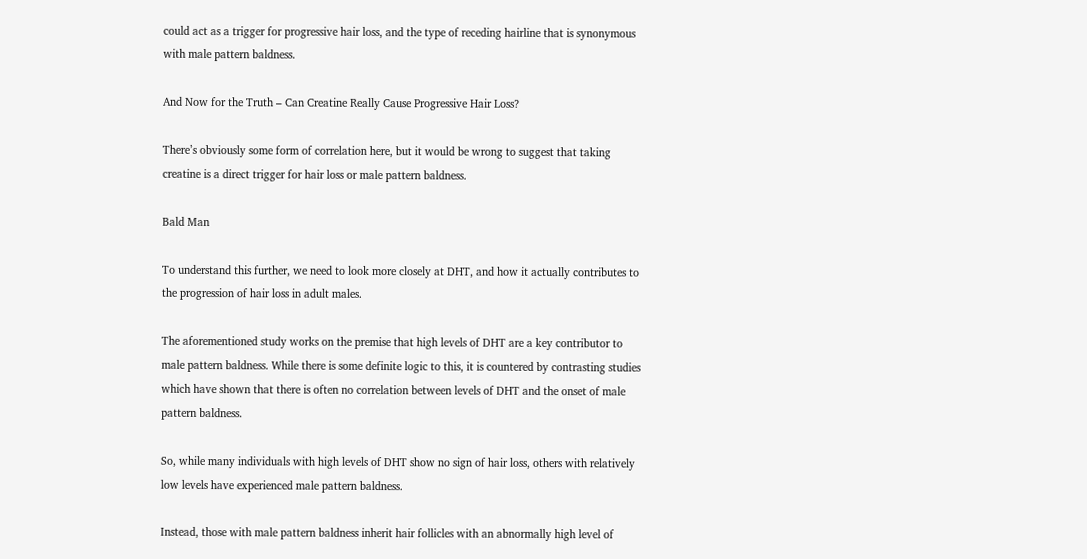could act as a trigger for progressive hair loss, and the type of receding hairline that is synonymous with male pattern baldness.

And Now for the Truth – Can Creatine Really Cause Progressive Hair Loss?

There’s obviously some form of correlation here, but it would be wrong to suggest that taking creatine is a direct trigger for hair loss or male pattern baldness.

Bald Man

To understand this further, we need to look more closely at DHT, and how it actually contributes to the progression of hair loss in adult males.

The aforementioned study works on the premise that high levels of DHT are a key contributor to male pattern baldness. While there is some definite logic to this, it is countered by contrasting studies which have shown that there is often no correlation between levels of DHT and the onset of male pattern baldness.

So, while many individuals with high levels of DHT show no sign of hair loss, others with relatively low levels have experienced male pattern baldness.

Instead, those with male pattern baldness inherit hair follicles with an abnormally high level of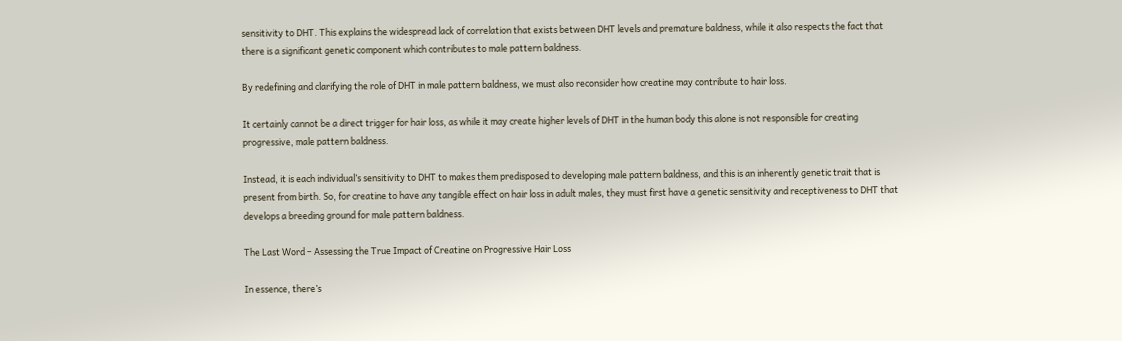sensitivity to DHT. This explains the widespread lack of correlation that exists between DHT levels and premature baldness, while it also respects the fact that there is a significant genetic component which contributes to male pattern baldness.

By redefining and clarifying the role of DHT in male pattern baldness, we must also reconsider how creatine may contribute to hair loss.

It certainly cannot be a direct trigger for hair loss, as while it may create higher levels of DHT in the human body this alone is not responsible for creating progressive, male pattern baldness.

Instead, it is each individual’s sensitivity to DHT to makes them predisposed to developing male pattern baldness, and this is an inherently genetic trait that is present from birth. So, for creatine to have any tangible effect on hair loss in adult males, they must first have a genetic sensitivity and receptiveness to DHT that develops a breeding ground for male pattern baldness.

The Last Word – Assessing the True Impact of Creatine on Progressive Hair Loss

In essence, there’s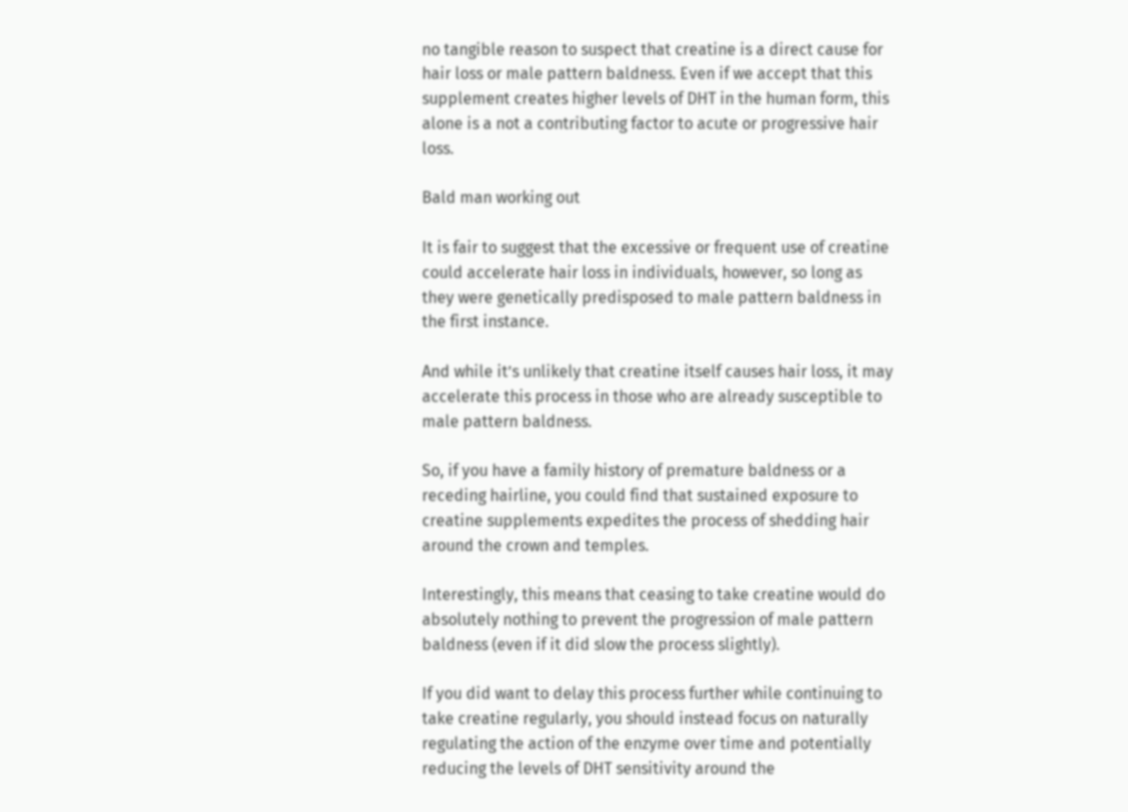no tangible reason to suspect that creatine is a direct cause for hair loss or male pattern baldness. Even if we accept that this supplement creates higher levels of DHT in the human form, this alone is a not a contributing factor to acute or progressive hair loss.

Bald man working out

It is fair to suggest that the excessive or frequent use of creatine could accelerate hair loss in individuals, however, so long as they were genetically predisposed to male pattern baldness in the first instance.

And while it’s unlikely that creatine itself causes hair loss, it may accelerate this process in those who are already susceptible to male pattern baldness.

So, if you have a family history of premature baldness or a receding hairline, you could find that sustained exposure to creatine supplements expedites the process of shedding hair around the crown and temples.

Interestingly, this means that ceasing to take creatine would do absolutely nothing to prevent the progression of male pattern baldness (even if it did slow the process slightly).

If you did want to delay this process further while continuing to take creatine regularly, you should instead focus on naturally regulating the action of the enzyme over time and potentially reducing the levels of DHT sensitivity around the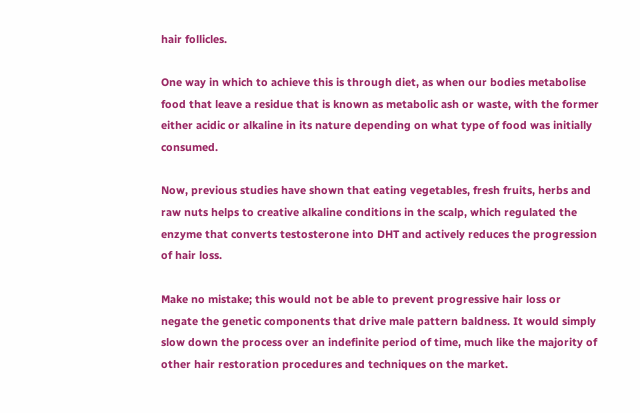hair follicles.

One way in which to achieve this is through diet, as when our bodies metabolise food that leave a residue that is known as metabolic ash or waste, with the former either acidic or alkaline in its nature depending on what type of food was initially consumed.

Now, previous studies have shown that eating vegetables, fresh fruits, herbs and raw nuts helps to creative alkaline conditions in the scalp, which regulated the enzyme that converts testosterone into DHT and actively reduces the progression of hair loss.

Make no mistake; this would not be able to prevent progressive hair loss or negate the genetic components that drive male pattern baldness. It would simply slow down the process over an indefinite period of time, much like the majority of other hair restoration procedures and techniques on the market.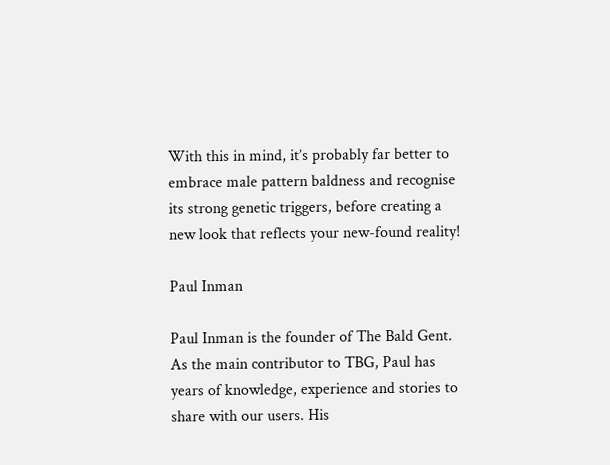With this in mind, it’s probably far better to embrace male pattern baldness and recognise its strong genetic triggers, before creating a new look that reflects your new-found reality!

Paul Inman

Paul Inman is the founder of The Bald Gent. As the main contributor to TBG, Paul has years of knowledge, experience and stories to share with our users. His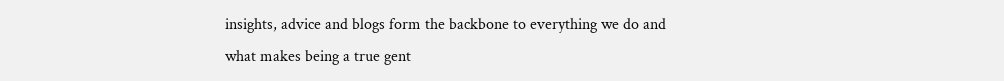insights, advice and blogs form the backbone to everything we do and what makes being a true gent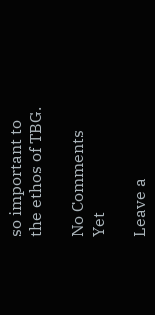so important to the ethos of TBG.

No Comments Yet

Leave a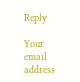Reply

Your email address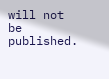will not be published.